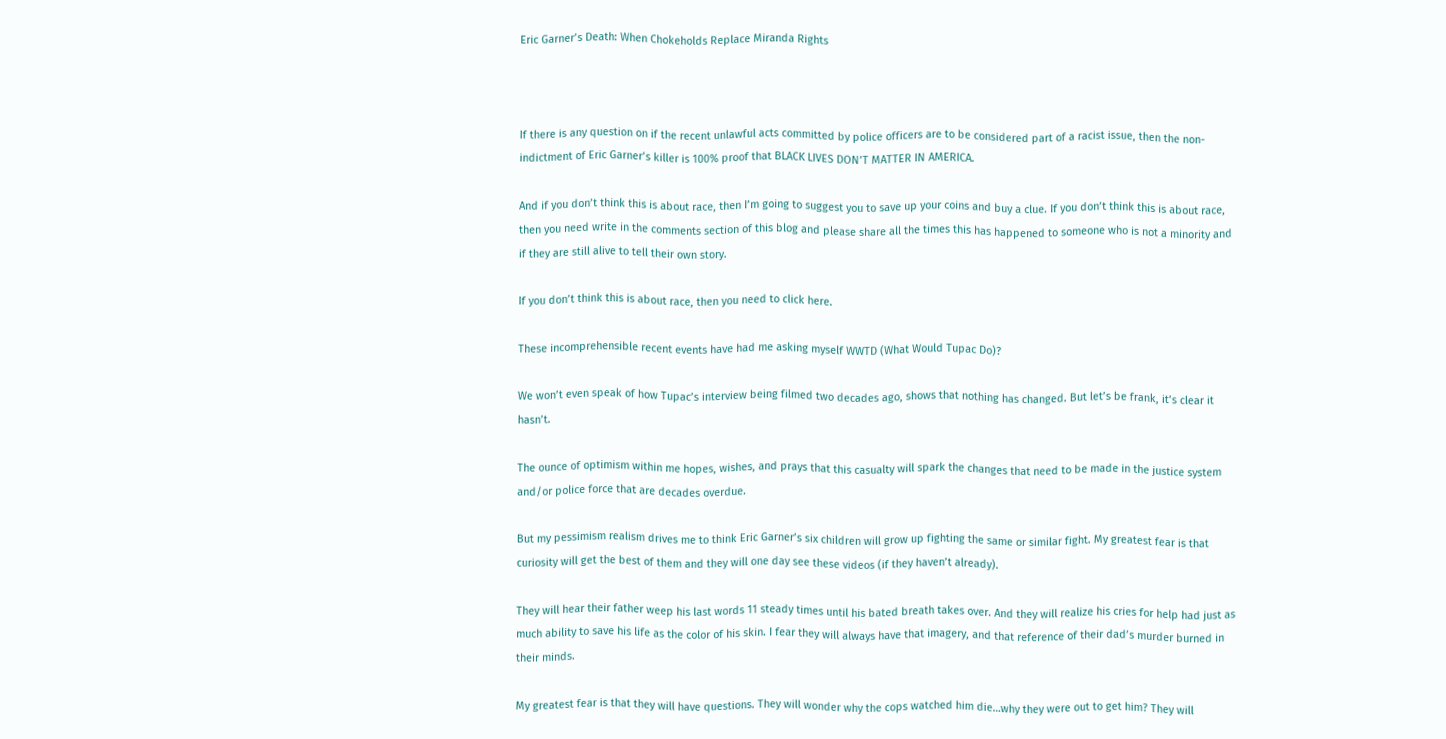Eric Garner’s Death: When Chokeholds Replace Miranda Rights



If there is any question on if the recent unlawful acts committed by police officers are to be considered part of a racist issue, then the non-indictment of Eric Garner’s killer is 100% proof that BLACK LIVES DON’T MATTER IN AMERICA.

And if you don’t think this is about race, then I’m going to suggest you to save up your coins and buy a clue. If you don’t think this is about race, then you need write in the comments section of this blog and please share all the times this has happened to someone who is not a minority and if they are still alive to tell their own story.

If you don’t think this is about race, then you need to click here.

These incomprehensible recent events have had me asking myself WWTD (What Would Tupac Do)?

We won’t even speak of how Tupac’s interview being filmed two decades ago, shows that nothing has changed. But let’s be frank, it’s clear it hasn’t.

The ounce of optimism within me hopes, wishes, and prays that this casualty will spark the changes that need to be made in the justice system and/or police force that are decades overdue.

But my pessimism realism drives me to think Eric Garner’s six children will grow up fighting the same or similar fight. My greatest fear is that curiosity will get the best of them and they will one day see these videos (if they haven’t already).

They will hear their father weep his last words 11 steady times until his bated breath takes over. And they will realize his cries for help had just as much ability to save his life as the color of his skin. I fear they will always have that imagery, and that reference of their dad’s murder burned in their minds.

My greatest fear is that they will have questions. They will wonder why the cops watched him die…why they were out to get him? They will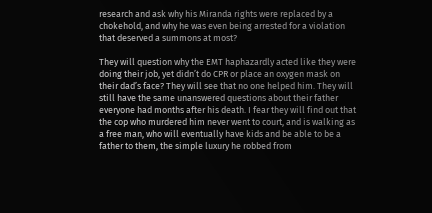research and ask why his Miranda rights were replaced by a chokehold, and why he was even being arrested for a violation that deserved a summons at most?

They will question why the EMT haphazardly acted like they were doing their job, yet didn’t do CPR or place an oxygen mask on their dad’s face? They will see that no one helped him. They will still have the same unanswered questions about their father everyone had months after his death. I fear they will find out that the cop who murdered him never went to court, and is walking as a free man, who will eventually have kids and be able to be a father to them, the simple luxury he robbed from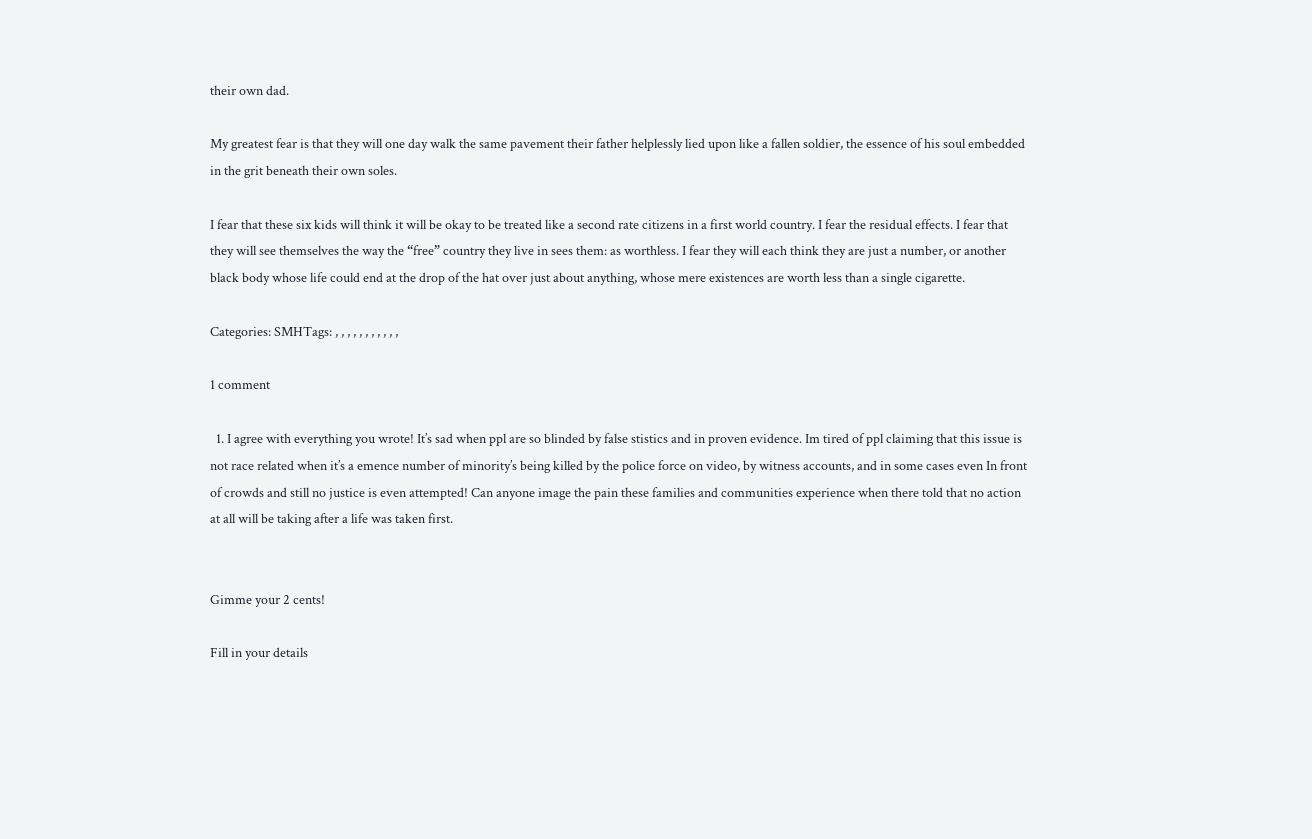their own dad.

My greatest fear is that they will one day walk the same pavement their father helplessly lied upon like a fallen soldier, the essence of his soul embedded in the grit beneath their own soles.

I fear that these six kids will think it will be okay to be treated like a second rate citizens in a first world country. I fear the residual effects. I fear that they will see themselves the way the “free” country they live in sees them: as worthless. I fear they will each think they are just a number, or another black body whose life could end at the drop of the hat over just about anything, whose mere existences are worth less than a single cigarette.

Categories: SMHTags: , , , , , , , , , , ,

1 comment

  1. I agree with everything you wrote! It’s sad when ppl are so blinded by false stistics and in proven evidence. Im tired of ppl claiming that this issue is not race related when it’s a emence number of minority’s being killed by the police force on video, by witness accounts, and in some cases even In front of crowds and still no justice is even attempted! Can anyone image the pain these families and communities experience when there told that no action at all will be taking after a life was taken first.


Gimme your 2 cents!

Fill in your details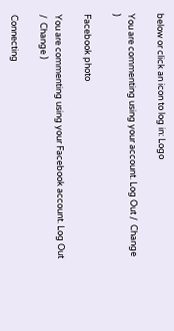below or click an icon to log in: Logo

You are commenting using your account. Log Out /  Change )

Facebook photo

You are commenting using your Facebook account. Log Out /  Change )

Connecting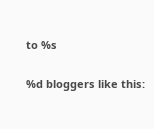to %s

%d bloggers like this: